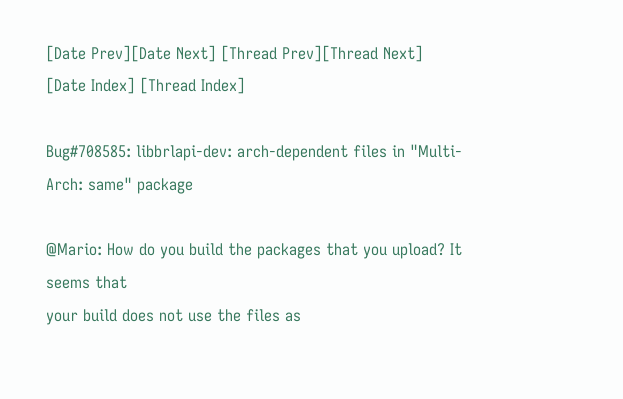[Date Prev][Date Next] [Thread Prev][Thread Next] [Date Index] [Thread Index]

Bug#708585: libbrlapi-dev: arch-dependent files in "Multi-Arch: same" package

@Mario: How do you build the packages that you upload? It seems that
your build does not use the files as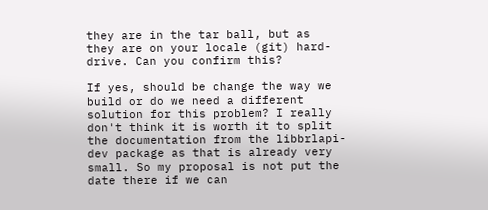they are in the tar ball, but as
they are on your locale (git) hard-drive. Can you confirm this?

If yes, should be change the way we build or do we need a different
solution for this problem? I really don't think it is worth it to split
the documentation from the libbrlapi-dev package as that is already very
small. So my proposal is not put the date there if we can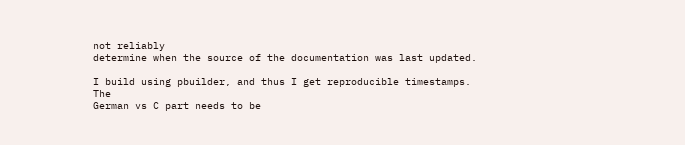not reliably
determine when the source of the documentation was last updated.

I build using pbuilder, and thus I get reproducible timestamps. The
German vs C part needs to be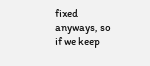fixed anyways, so if we keep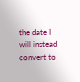the date I
will instead convert to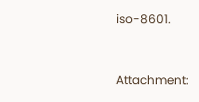iso-8601.


Attachment: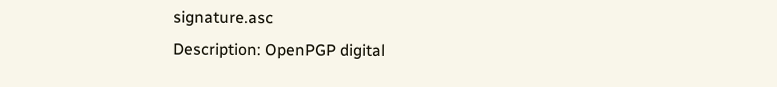signature.asc
Description: OpenPGP digital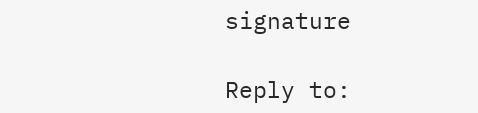signature

Reply to: